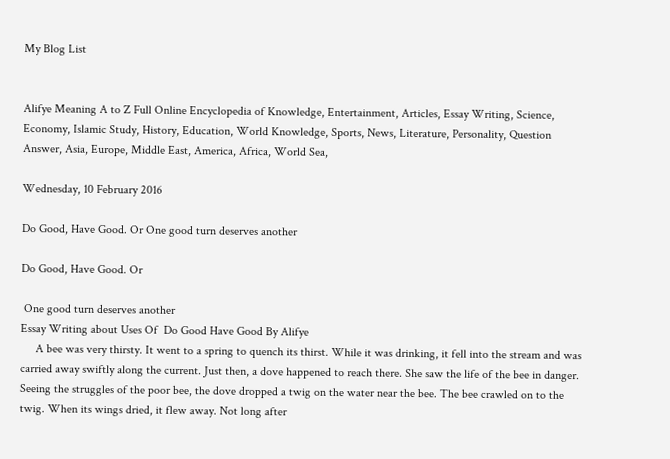My Blog List


Alifye Meaning A to Z Full Online Encyclopedia of Knowledge, Entertainment, Articles, Essay Writing, Science, Economy, Islamic Study, History, Education, World Knowledge, Sports, News, Literature, Personality, Question Answer, Asia, Europe, Middle East, America, Africa, World Sea,

Wednesday, 10 February 2016

Do Good, Have Good. Or One good turn deserves another

Do Good, Have Good. Or

 One good turn deserves another
Essay Writing about Uses Of  Do Good Have Good By Alifye
     A bee was very thirsty. It went to a spring to quench its thirst. While it was drinking, it fell into the stream and was carried away swiftly along the current. Just then, a dove happened to reach there. She saw the life of the bee in danger. Seeing the struggles of the poor bee, the dove dropped a twig on the water near the bee. The bee crawled on to the twig. When its wings dried, it flew away. Not long after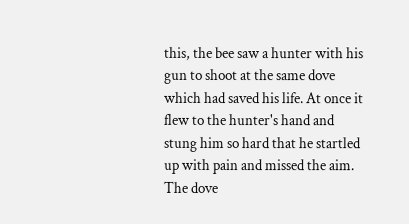this, the bee saw a hunter with his gun to shoot at the same dove which had saved his life. At once it flew to the hunter's hand and stung him so hard that he startled up with pain and missed the aim. The dove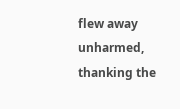flew away unharmed, thanking the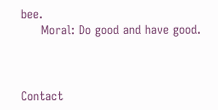bee.
     Moral: Do good and have good.



Contact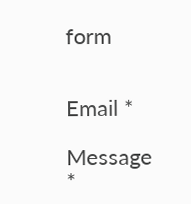form


Email *

Message *